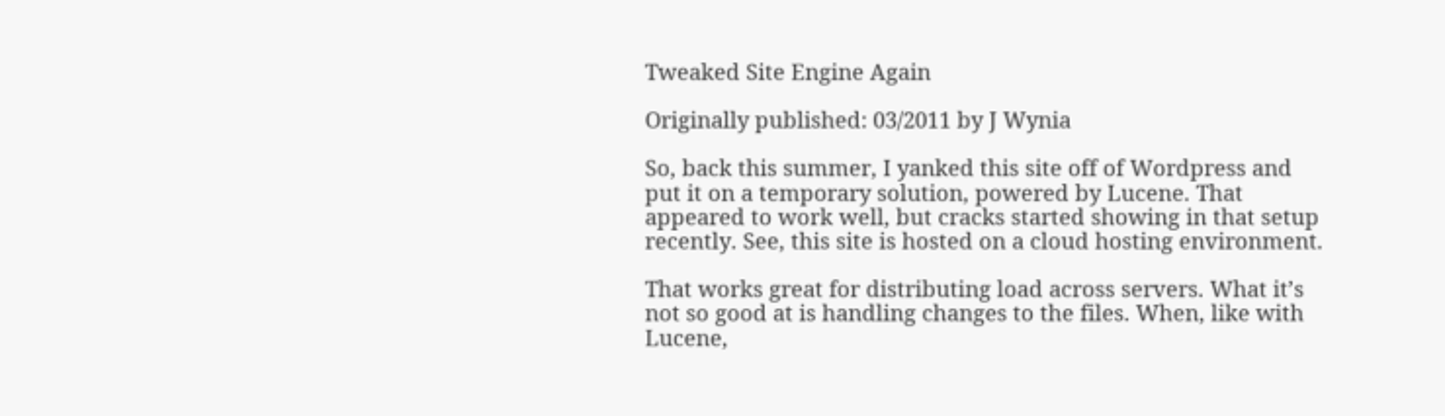Tweaked Site Engine Again

Originally published: 03/2011 by J Wynia

So, back this summer, I yanked this site off of Wordpress and put it on a temporary solution, powered by Lucene. That appeared to work well, but cracks started showing in that setup recently. See, this site is hosted on a cloud hosting environment.

That works great for distributing load across servers. What it’s not so good at is handling changes to the files. When, like with Lucene,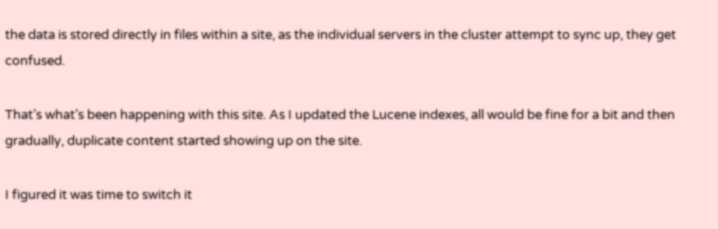the data is stored directly in files within a site, as the individual servers in the cluster attempt to sync up, they get confused.

That’s what’s been happening with this site. As I updated the Lucene indexes, all would be fine for a bit and then gradually, duplicate content started showing up on the site.

I figured it was time to switch it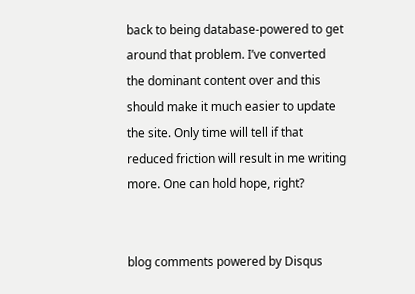back to being database-powered to get around that problem. I’ve converted the dominant content over and this should make it much easier to update the site. Only time will tell if that reduced friction will result in me writing more. One can hold hope, right?


blog comments powered by Disqus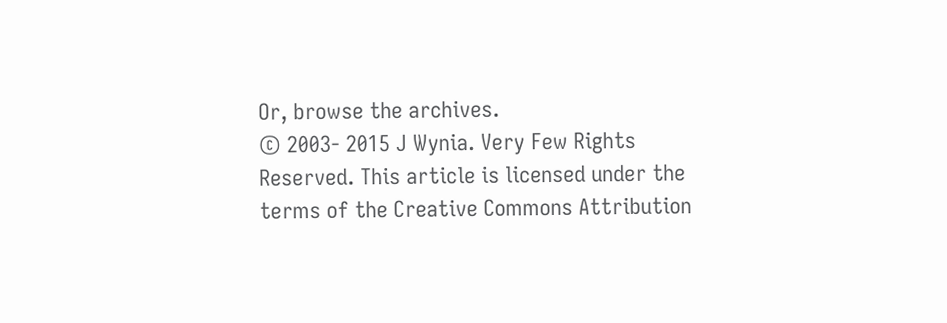Or, browse the archives.
© 2003- 2015 J Wynia. Very Few Rights Reserved. This article is licensed under the terms of the Creative Commons Attribution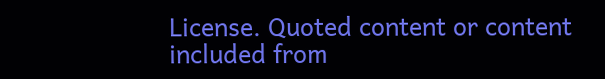License. Quoted content or content included from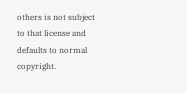others is not subject to that license and defaults to normal copyright.